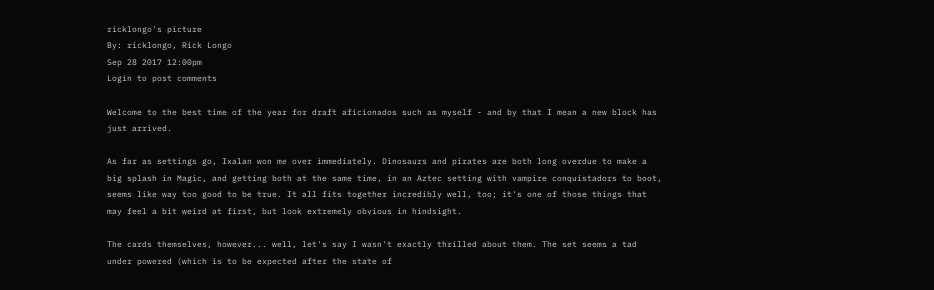ricklongo's picture
By: ricklongo, Rick Longo
Sep 28 2017 12:00pm
Login to post comments

Welcome to the best time of the year for draft aficionados such as myself - and by that I mean a new block has just arrived.

As far as settings go, Ixalan won me over immediately. Dinosaurs and pirates are both long overdue to make a big splash in Magic, and getting both at the same time, in an Aztec setting with vampire conquistadors to boot, seems like way too good to be true. It all fits together incredibly well, too; it's one of those things that may feel a bit weird at first, but look extremely obvious in hindsight.

The cards themselves, however... well, let's say I wasn't exactly thrilled about them. The set seems a tad under powered (which is to be expected after the state of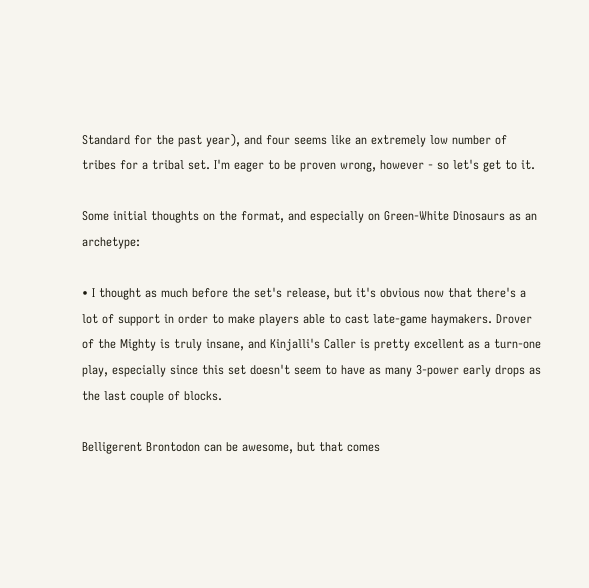Standard for the past year), and four seems like an extremely low number of tribes for a tribal set. I'm eager to be proven wrong, however - so let's get to it.

Some initial thoughts on the format, and especially on Green-White Dinosaurs as an archetype:

• I thought as much before the set's release, but it's obvious now that there's a lot of support in order to make players able to cast late-game haymakers. Drover of the Mighty is truly insane, and Kinjalli's Caller is pretty excellent as a turn-one play, especially since this set doesn't seem to have as many 3-power early drops as the last couple of blocks.

Belligerent Brontodon can be awesome, but that comes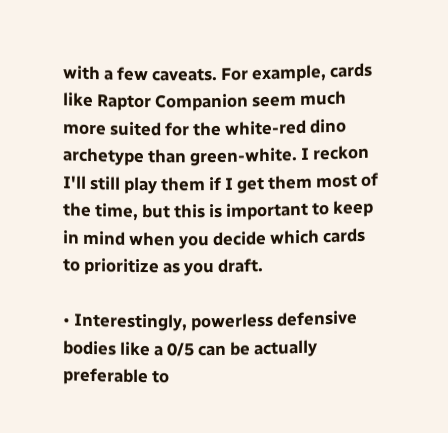with a few caveats. For example, cards like Raptor Companion seem much more suited for the white-red dino archetype than green-white. I reckon I'll still play them if I get them most of the time, but this is important to keep in mind when you decide which cards to prioritize as you draft.

• Interestingly, powerless defensive bodies like a 0/5 can be actually preferable to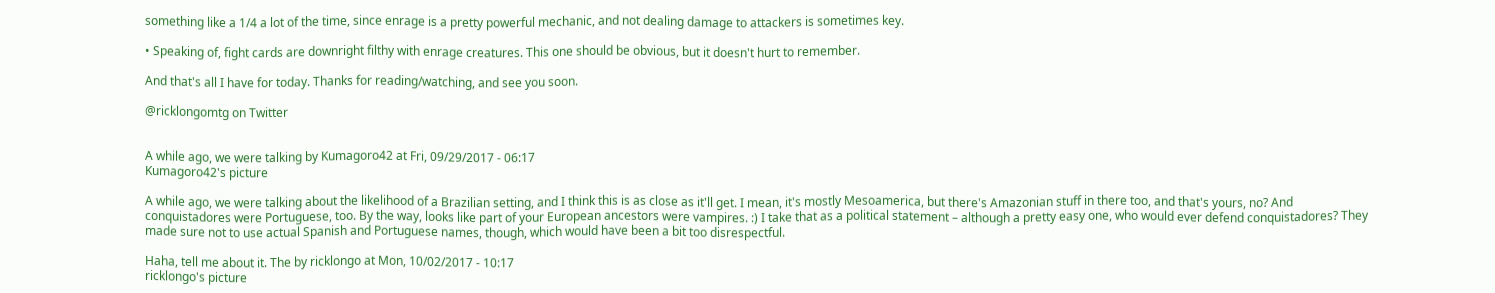something like a 1/4 a lot of the time, since enrage is a pretty powerful mechanic, and not dealing damage to attackers is sometimes key.

• Speaking of, fight cards are downright filthy with enrage creatures. This one should be obvious, but it doesn't hurt to remember.

And that's all I have for today. Thanks for reading/watching, and see you soon.

@ricklongomtg on Twitter


A while ago, we were talking by Kumagoro42 at Fri, 09/29/2017 - 06:17
Kumagoro42's picture

A while ago, we were talking about the likelihood of a Brazilian setting, and I think this is as close as it'll get. I mean, it's mostly Mesoamerica, but there's Amazonian stuff in there too, and that's yours, no? And conquistadores were Portuguese, too. By the way, looks like part of your European ancestors were vampires. :) I take that as a political statement – although a pretty easy one, who would ever defend conquistadores? They made sure not to use actual Spanish and Portuguese names, though, which would have been a bit too disrespectful.

Haha, tell me about it. The by ricklongo at Mon, 10/02/2017 - 10:17
ricklongo's picture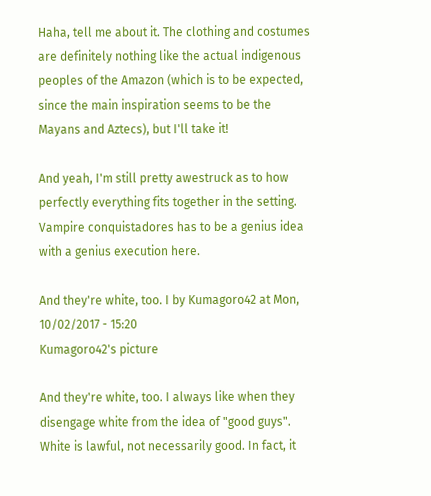Haha, tell me about it. The clothing and costumes are definitely nothing like the actual indigenous peoples of the Amazon (which is to be expected, since the main inspiration seems to be the Mayans and Aztecs), but I'll take it!

And yeah, I'm still pretty awestruck as to how perfectly everything fits together in the setting. Vampire conquistadores has to be a genius idea with a genius execution here.

And they're white, too. I by Kumagoro42 at Mon, 10/02/2017 - 15:20
Kumagoro42's picture

And they're white, too. I always like when they disengage white from the idea of "good guys". White is lawful, not necessarily good. In fact, it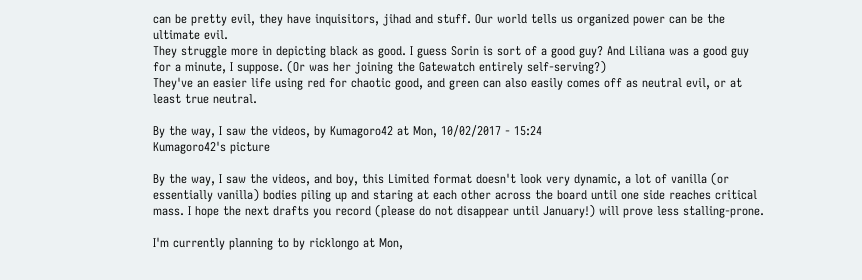can be pretty evil, they have inquisitors, jihad and stuff. Our world tells us organized power can be the ultimate evil.
They struggle more in depicting black as good. I guess Sorin is sort of a good guy? And Liliana was a good guy for a minute, I suppose. (Or was her joining the Gatewatch entirely self-serving?)
They've an easier life using red for chaotic good, and green can also easily comes off as neutral evil, or at least true neutral.

By the way, I saw the videos, by Kumagoro42 at Mon, 10/02/2017 - 15:24
Kumagoro42's picture

By the way, I saw the videos, and boy, this Limited format doesn't look very dynamic, a lot of vanilla (or essentially vanilla) bodies piling up and staring at each other across the board until one side reaches critical mass. I hope the next drafts you record (please do not disappear until January!) will prove less stalling-prone.

I'm currently planning to by ricklongo at Mon,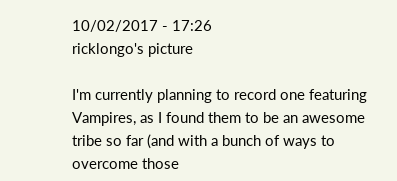10/02/2017 - 17:26
ricklongo's picture

I'm currently planning to record one featuring Vampires, as I found them to be an awesome tribe so far (and with a bunch of ways to overcome those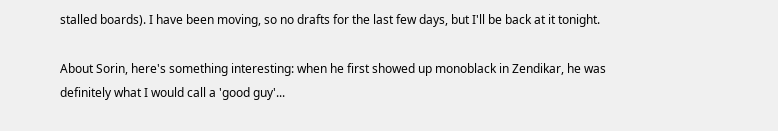stalled boards). I have been moving, so no drafts for the last few days, but I'll be back at it tonight.

About Sorin, here's something interesting: when he first showed up monoblack in Zendikar, he was definitely what I would call a 'good guy'...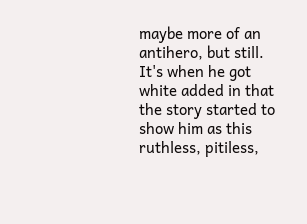maybe more of an antihero, but still. It's when he got white added in that the story started to show him as this ruthless, pitiless,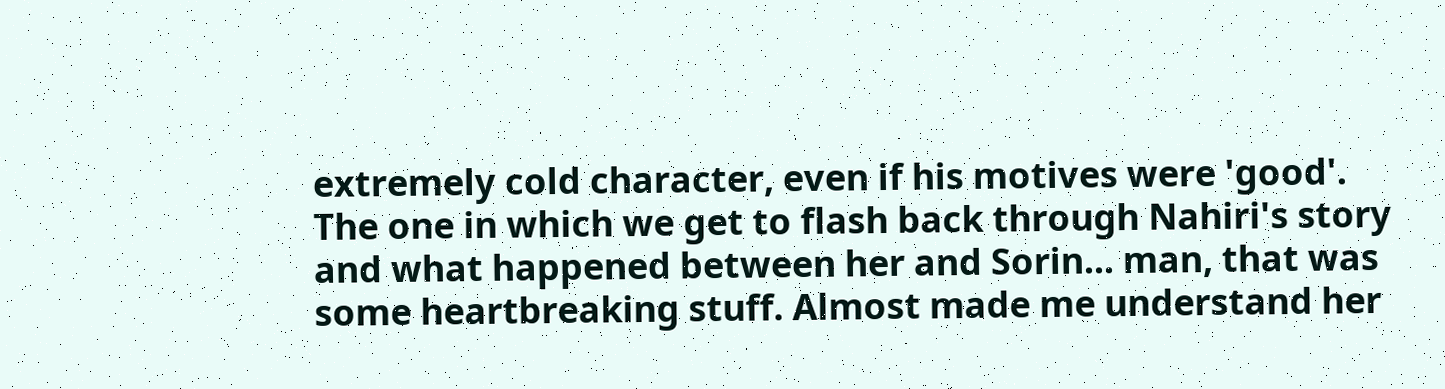extremely cold character, even if his motives were 'good'. The one in which we get to flash back through Nahiri's story and what happened between her and Sorin... man, that was some heartbreaking stuff. Almost made me understand her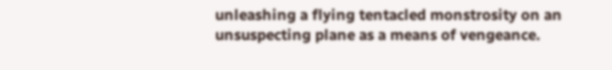unleashing a flying tentacled monstrosity on an unsuspecting plane as a means of vengeance.